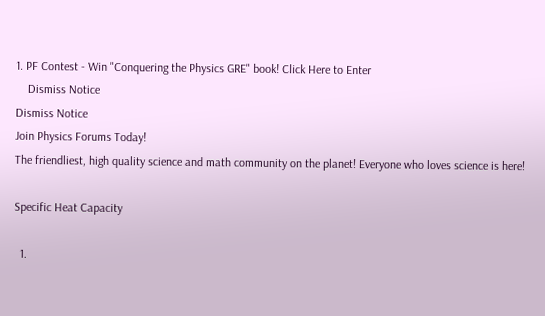1. PF Contest - Win "Conquering the Physics GRE" book! Click Here to Enter
    Dismiss Notice
Dismiss Notice
Join Physics Forums Today!
The friendliest, high quality science and math community on the planet! Everyone who loves science is here!

Specific Heat Capacity

  1.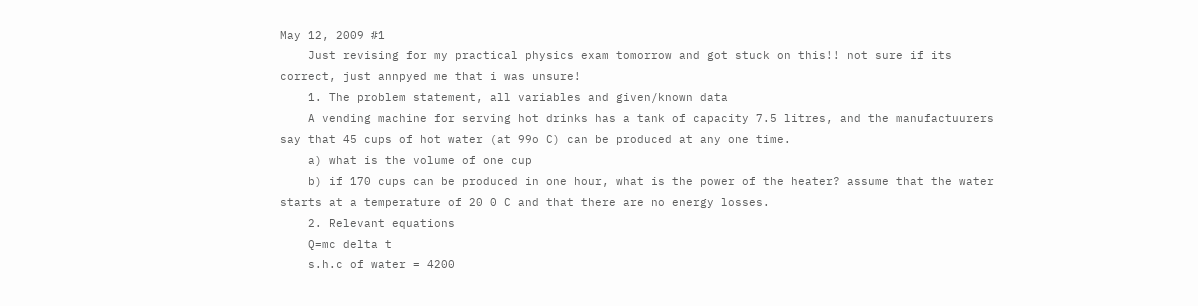May 12, 2009 #1
    Just revising for my practical physics exam tomorrow and got stuck on this!! not sure if its correct, just annpyed me that i was unsure!
    1. The problem statement, all variables and given/known data
    A vending machine for serving hot drinks has a tank of capacity 7.5 litres, and the manufactuurers say that 45 cups of hot water (at 99o C) can be produced at any one time.
    a) what is the volume of one cup
    b) if 170 cups can be produced in one hour, what is the power of the heater? assume that the water starts at a temperature of 20 0 C and that there are no energy losses.
    2. Relevant equations
    Q=mc delta t
    s.h.c of water = 4200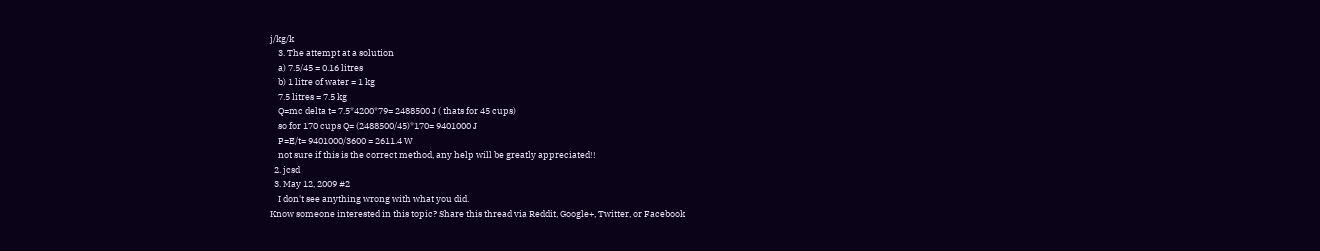j/kg/k
    3. The attempt at a solution
    a) 7.5/45 = 0.16 litres
    b) 1 litre of water = 1 kg
    7.5 litres = 7.5 kg
    Q=mc delta t= 7.5*4200*79= 2488500 J ( thats for 45 cups)
    so for 170 cups Q= (2488500/45)*170= 9401000 J
    P=E/t= 9401000/3600 = 2611.4 W
    not sure if this is the correct method, any help will be greatly appreciated!!
  2. jcsd
  3. May 12, 2009 #2
    I don't see anything wrong with what you did.
Know someone interested in this topic? Share this thread via Reddit, Google+, Twitter, or Facebook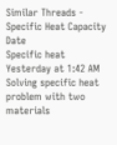Similar Threads - Specific Heat Capacity Date
Specific heat Yesterday at 1:42 AM
Solving specific heat problem with two materials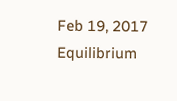Feb 19, 2017
Equilibrium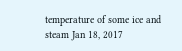temperature of some ice and steam Jan 18, 2017